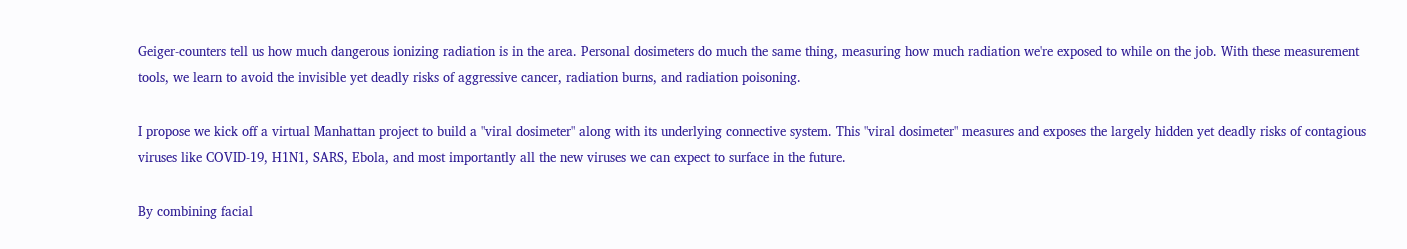Geiger-counters tell us how much dangerous ionizing radiation is in the area. Personal dosimeters do much the same thing, measuring how much radiation we're exposed to while on the job. With these measurement tools, we learn to avoid the invisible yet deadly risks of aggressive cancer, radiation burns, and radiation poisoning.

I propose we kick off a virtual Manhattan project to build a "viral dosimeter" along with its underlying connective system. This "viral dosimeter" measures and exposes the largely hidden yet deadly risks of contagious viruses like COVID-19, H1N1, SARS, Ebola, and most importantly all the new viruses we can expect to surface in the future.

By combining facial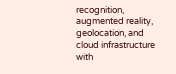recognition, augmented reality, geolocation, and cloud infrastructure with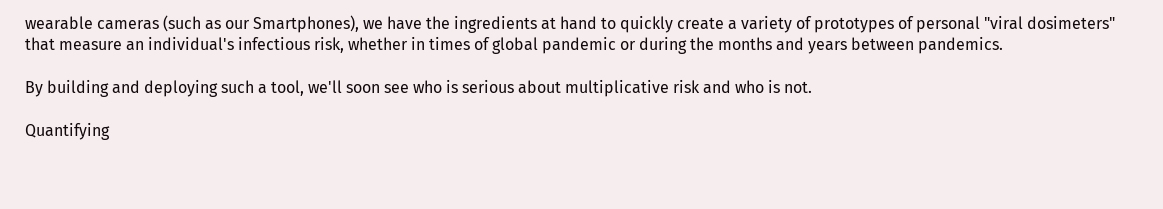wearable cameras (such as our Smartphones), we have the ingredients at hand to quickly create a variety of prototypes of personal "viral dosimeters" that measure an individual's infectious risk, whether in times of global pandemic or during the months and years between pandemics.

By building and deploying such a tool, we'll soon see who is serious about multiplicative risk and who is not.

Quantifying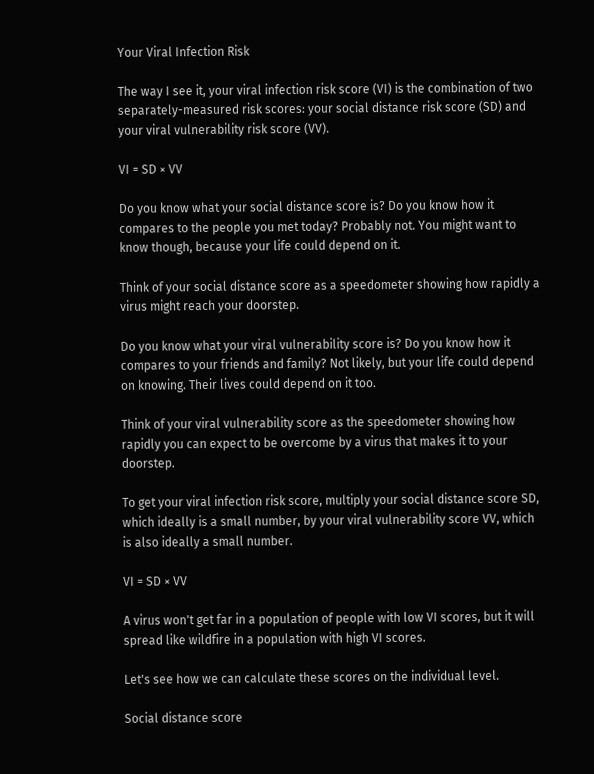Your Viral Infection Risk

The way I see it, your viral infection risk score (VI) is the combination of two separately-measured risk scores: your social distance risk score (SD) and your viral vulnerability risk score (VV).

VI = SD × VV

Do you know what your social distance score is? Do you know how it compares to the people you met today? Probably not. You might want to know though, because your life could depend on it.

Think of your social distance score as a speedometer showing how rapidly a virus might reach your doorstep.

Do you know what your viral vulnerability score is? Do you know how it compares to your friends and family? Not likely, but your life could depend on knowing. Their lives could depend on it too.

Think of your viral vulnerability score as the speedometer showing how rapidly you can expect to be overcome by a virus that makes it to your doorstep.

To get your viral infection risk score, multiply your social distance score SD, which ideally is a small number, by your viral vulnerability score VV, which is also ideally a small number.

VI = SD × VV

A virus won't get far in a population of people with low VI scores, but it will spread like wildfire in a population with high VI scores.

Let's see how we can calculate these scores on the individual level.

Social distance score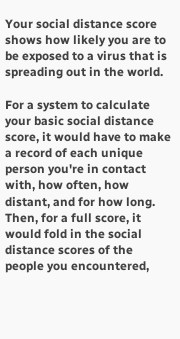Your social distance score shows how likely you are to be exposed to a virus that is spreading out in the world.

For a system to calculate your basic social distance score, it would have to make a record of each unique person you're in contact with, how often, how distant, and for how long. Then, for a full score, it would fold in the social distance scores of the people you encountered,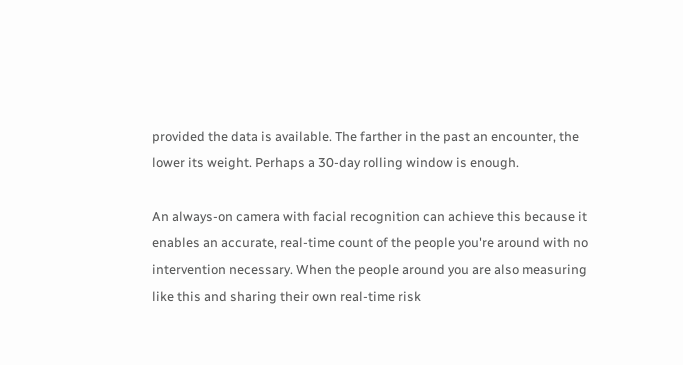provided the data is available. The farther in the past an encounter, the lower its weight. Perhaps a 30-day rolling window is enough.

An always-on camera with facial recognition can achieve this because it enables an accurate, real-time count of the people you're around with no intervention necessary. When the people around you are also measuring like this and sharing their own real-time risk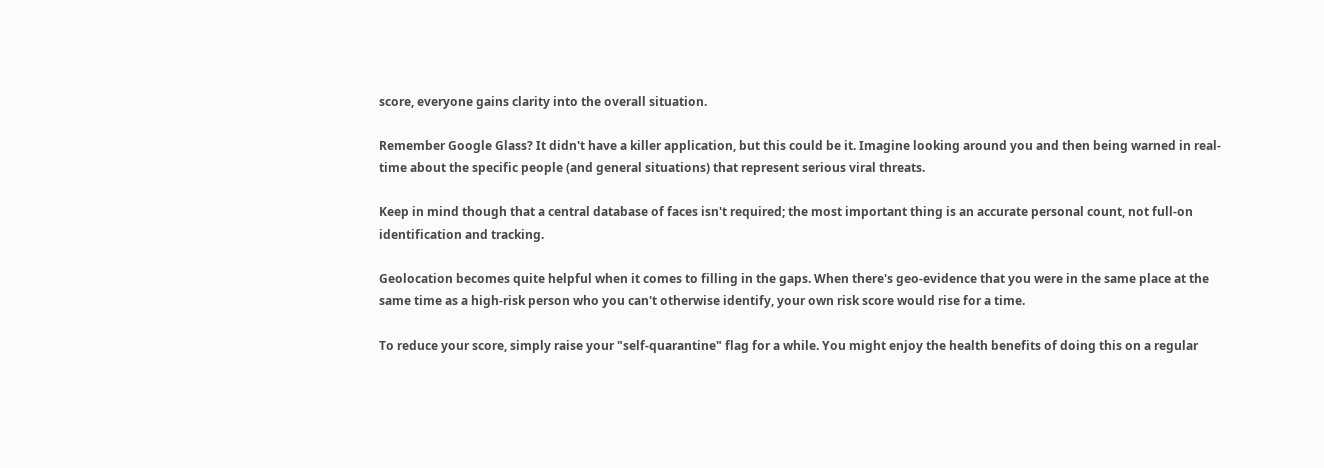score, everyone gains clarity into the overall situation.

Remember Google Glass? It didn't have a killer application, but this could be it. Imagine looking around you and then being warned in real-time about the specific people (and general situations) that represent serious viral threats.

Keep in mind though that a central database of faces isn't required; the most important thing is an accurate personal count, not full-on identification and tracking.

Geolocation becomes quite helpful when it comes to filling in the gaps. When there's geo-evidence that you were in the same place at the same time as a high-risk person who you can't otherwise identify, your own risk score would rise for a time.

To reduce your score, simply raise your "self-quarantine" flag for a while. You might enjoy the health benefits of doing this on a regular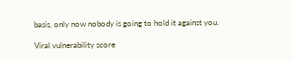basis, only now nobody is going to hold it against you.

Viral vulnerability score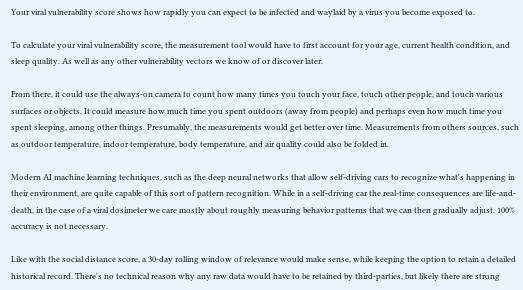Your viral vulnerability score shows how rapidly you can expect to be infected and waylaid by a virus you become exposed to.

To calculate your viral vulnerability score, the measurement tool would have to first account for your age, current health condition, and sleep quality. As well as any other vulnerability vectors we know of or discover later.

From there, it could use the always-on camera to count how many times you touch your face, touch other people, and touch various surfaces or objects. It could measure how much time you spent outdoors (away from people) and perhaps even how much time you spent sleeping, among other things. Presumably, the measurements would get better over time. Measurements from others sources, such as outdoor temperature, indoor temperature, body temperature, and air quality could also be folded in.

Modern AI machine learning techniques, such as the deep neural networks that allow self-driving cars to recognize what's happening in their environment, are quite capable of this sort of pattern recognition. While in a self-driving car the real-time consequences are life-and-death, in the case of a viral dosimeter we care mostly about roughly measuring behavior patterns that we can then gradually adjust. 100% accuracy is not necessary.

Like with the social distance score, a 30-day rolling window of relevance would make sense, while keeping the option to retain a detailed historical record. There's no technical reason why any raw data would have to be retained by third-parties, but likely there are strong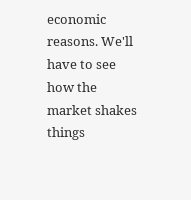economic reasons. We'll have to see how the market shakes things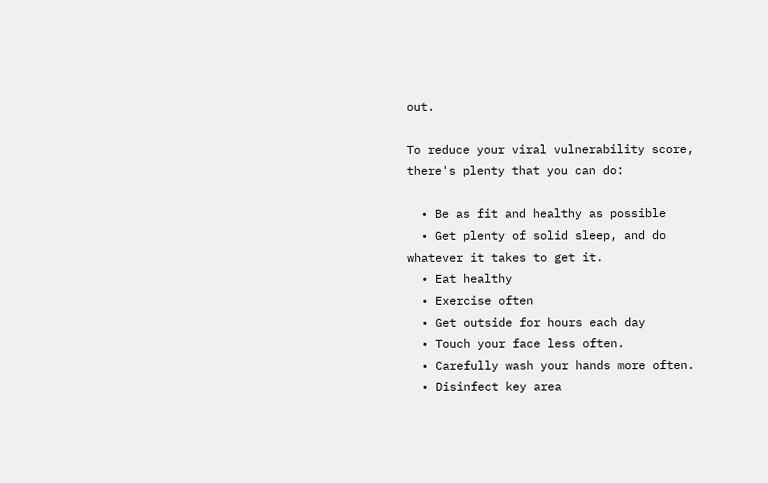out.

To reduce your viral vulnerability score, there's plenty that you can do:

  • Be as fit and healthy as possible
  • Get plenty of solid sleep, and do whatever it takes to get it.
  • Eat healthy
  • Exercise often
  • Get outside for hours each day
  • Touch your face less often.
  • Carefully wash your hands more often.
  • Disinfect key area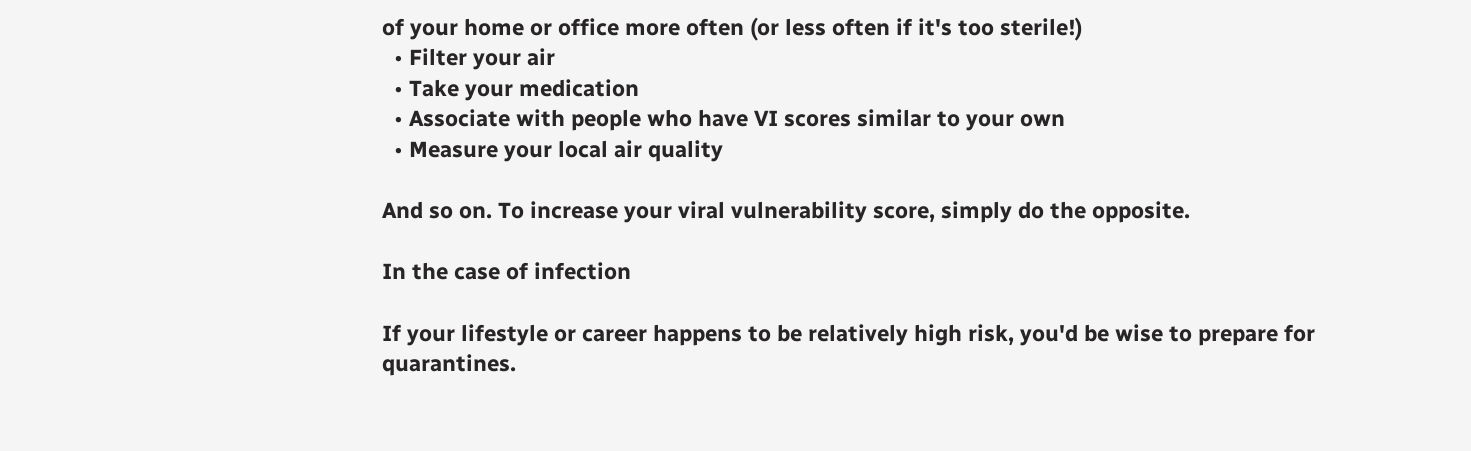of your home or office more often (or less often if it's too sterile!)
  • Filter your air
  • Take your medication
  • Associate with people who have VI scores similar to your own
  • Measure your local air quality

And so on. To increase your viral vulnerability score, simply do the opposite.

In the case of infection

If your lifestyle or career happens to be relatively high risk, you'd be wise to prepare for quarantines.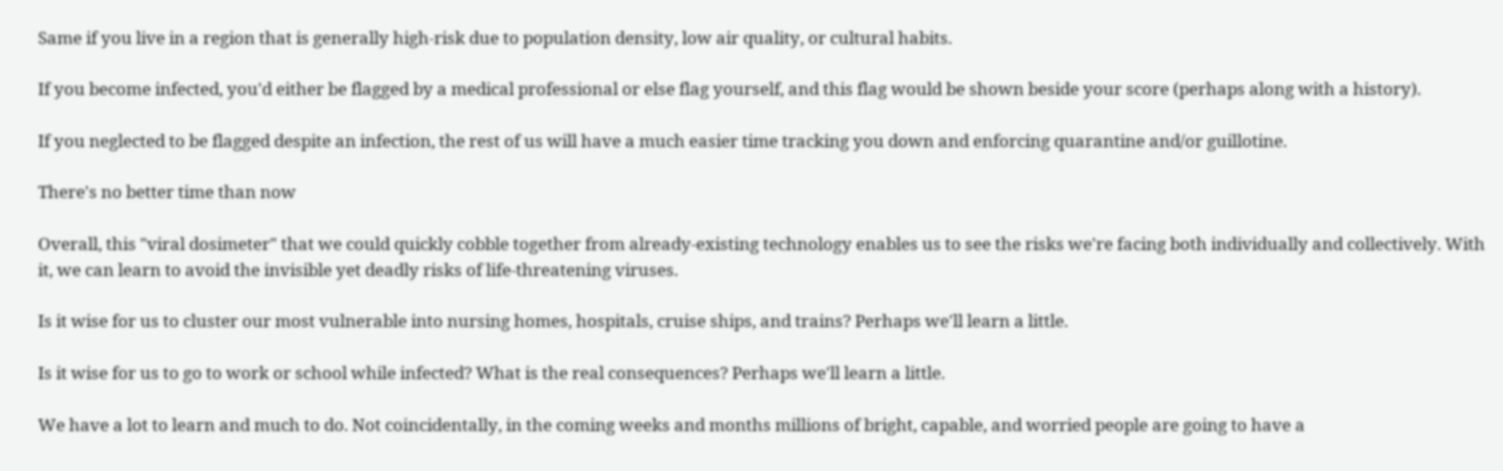Same if you live in a region that is generally high-risk due to population density, low air quality, or cultural habits.

If you become infected, you'd either be flagged by a medical professional or else flag yourself, and this flag would be shown beside your score (perhaps along with a history).

If you neglected to be flagged despite an infection, the rest of us will have a much easier time tracking you down and enforcing quarantine and/or guillotine.

There's no better time than now

Overall, this "viral dosimeter" that we could quickly cobble together from already-existing technology enables us to see the risks we're facing both individually and collectively. With it, we can learn to avoid the invisible yet deadly risks of life-threatening viruses.

Is it wise for us to cluster our most vulnerable into nursing homes, hospitals, cruise ships, and trains? Perhaps we'll learn a little.

Is it wise for us to go to work or school while infected? What is the real consequences? Perhaps we'll learn a little.

We have a lot to learn and much to do. Not coincidentally, in the coming weeks and months millions of bright, capable, and worried people are going to have a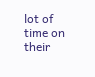lot of time on their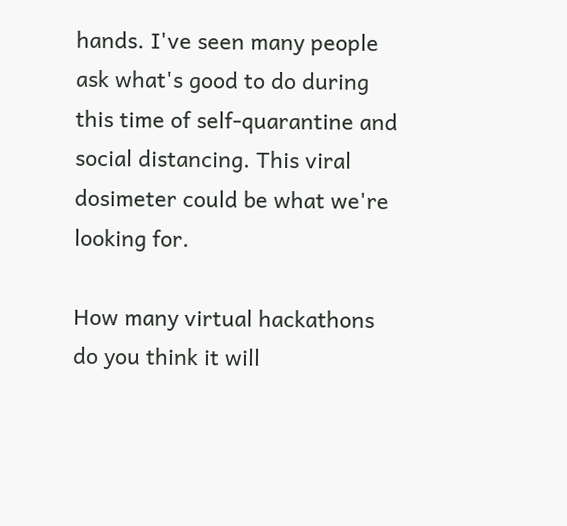hands. I've seen many people ask what's good to do during this time of self-quarantine and social distancing. This viral dosimeter could be what we're looking for.

How many virtual hackathons do you think it will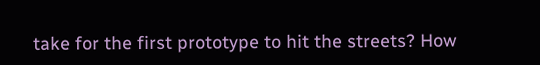take for the first prototype to hit the streets? How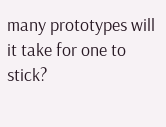many prototypes will it take for one to stick?